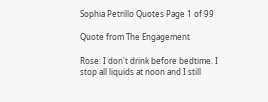Sophia Petrillo Quotes Page 1 of 99

Quote from The Engagement

Rose: I don't drink before bedtime. I stop all liquids at noon and I still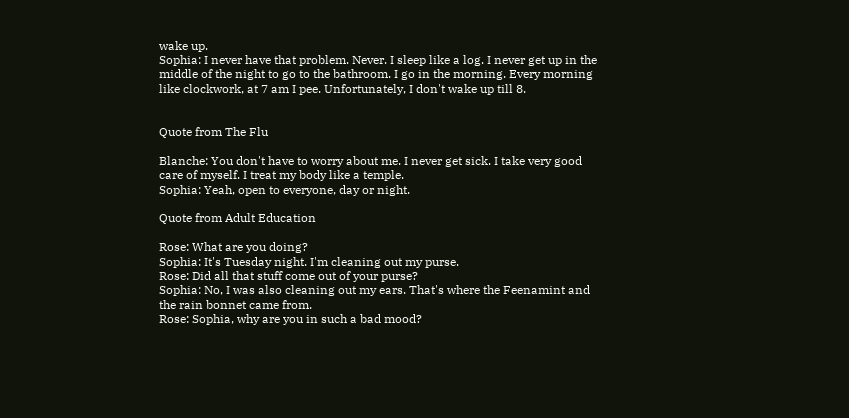wake up.
Sophia: I never have that problem. Never. I sleep like a log. I never get up in the middle of the night to go to the bathroom. I go in the morning. Every morning like clockwork, at 7 am I pee. Unfortunately, I don't wake up till 8.


Quote from The Flu

Blanche: You don't have to worry about me. I never get sick. I take very good care of myself. I treat my body like a temple.
Sophia: Yeah, open to everyone, day or night.

Quote from Adult Education

Rose: What are you doing?
Sophia: It's Tuesday night. I'm cleaning out my purse.
Rose: Did all that stuff come out of your purse?
Sophia: No, I was also cleaning out my ears. That's where the Feenamint and the rain bonnet came from.
Rose: Sophia, why are you in such a bad mood?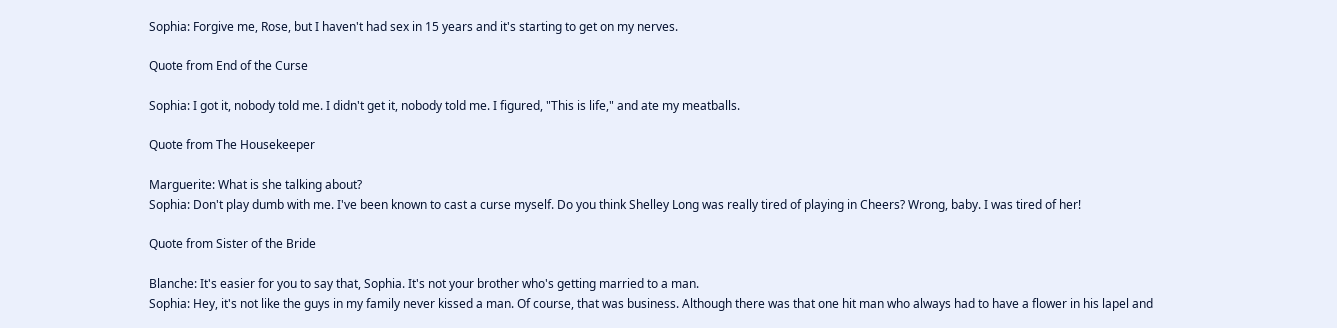Sophia: Forgive me, Rose, but I haven't had sex in 15 years and it's starting to get on my nerves.

Quote from End of the Curse

Sophia: I got it, nobody told me. I didn't get it, nobody told me. I figured, "This is life," and ate my meatballs.

Quote from The Housekeeper

Marguerite: What is she talking about?
Sophia: Don't play dumb with me. I've been known to cast a curse myself. Do you think Shelley Long was really tired of playing in Cheers? Wrong, baby. I was tired of her!

Quote from Sister of the Bride

Blanche: It's easier for you to say that, Sophia. It's not your brother who's getting married to a man.
Sophia: Hey, it's not like the guys in my family never kissed a man. Of course, that was business. Although there was that one hit man who always had to have a flower in his lapel and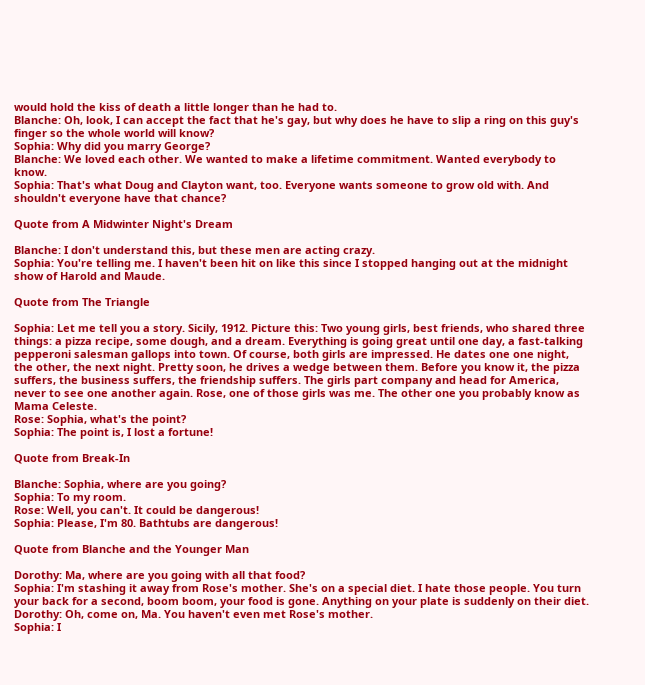would hold the kiss of death a little longer than he had to.
Blanche: Oh, look, I can accept the fact that he's gay, but why does he have to slip a ring on this guy's finger so the whole world will know?
Sophia: Why did you marry George?
Blanche: We loved each other. We wanted to make a lifetime commitment. Wanted everybody to know.
Sophia: That's what Doug and Clayton want, too. Everyone wants someone to grow old with. And shouldn't everyone have that chance?

Quote from A Midwinter Night's Dream

Blanche: I don't understand this, but these men are acting crazy.
Sophia: You're telling me. I haven't been hit on like this since I stopped hanging out at the midnight show of Harold and Maude.

Quote from The Triangle

Sophia: Let me tell you a story. Sicily, 1912. Picture this: Two young girls, best friends, who shared three things: a pizza recipe, some dough, and a dream. Everything is going great until one day, a fast-talking pepperoni salesman gallops into town. Of course, both girls are impressed. He dates one one night, the other, the next night. Pretty soon, he drives a wedge between them. Before you know it, the pizza suffers, the business suffers, the friendship suffers. The girls part company and head for America, never to see one another again. Rose, one of those girls was me. The other one you probably know as Mama Celeste.
Rose: Sophia, what's the point?
Sophia: The point is, I lost a fortune!

Quote from Break-In

Blanche: Sophia, where are you going?
Sophia: To my room.
Rose: Well, you can't. It could be dangerous!
Sophia: Please, I'm 80. Bathtubs are dangerous!

Quote from Blanche and the Younger Man

Dorothy: Ma, where are you going with all that food?
Sophia: I'm stashing it away from Rose's mother. She's on a special diet. I hate those people. You turn your back for a second, boom boom, your food is gone. Anything on your plate is suddenly on their diet.
Dorothy: Oh, come on, Ma. You haven't even met Rose's mother.
Sophia: I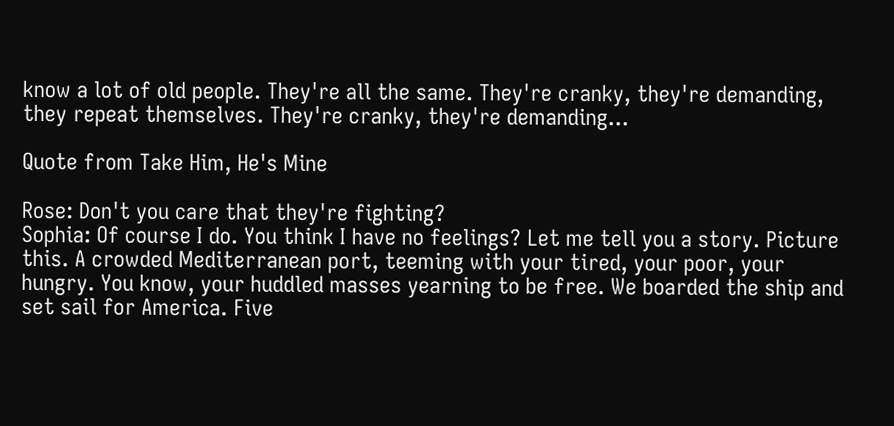know a lot of old people. They're all the same. They're cranky, they're demanding, they repeat themselves. They're cranky, they're demanding...

Quote from Take Him, He's Mine

Rose: Don't you care that they're fighting?
Sophia: Of course I do. You think I have no feelings? Let me tell you a story. Picture this. A crowded Mediterranean port, teeming with your tired, your poor, your hungry. You know, your huddled masses yearning to be free. We boarded the ship and set sail for America. Five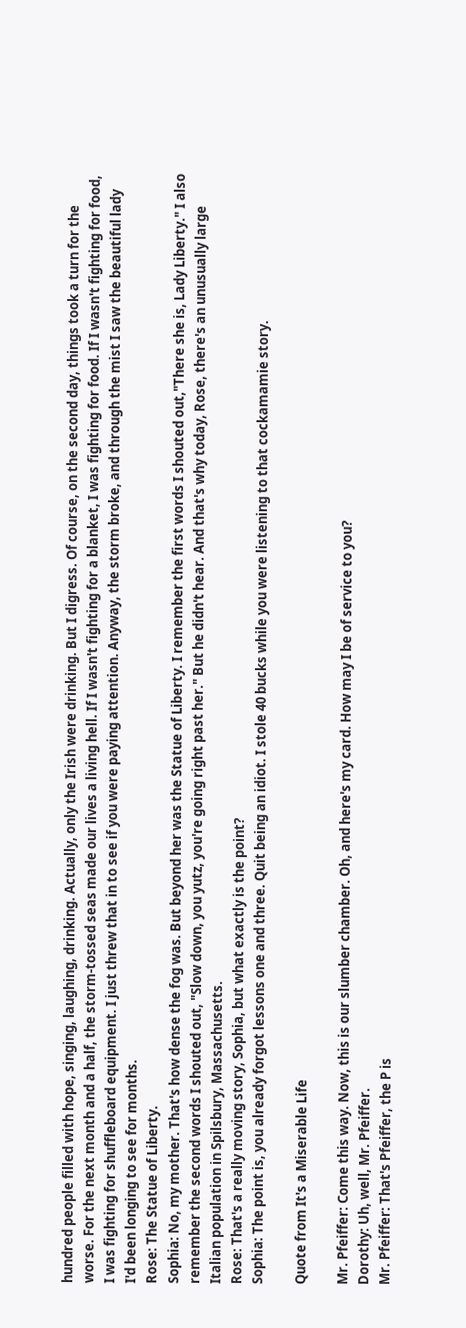hundred people filled with hope, singing, laughing, drinking. Actually, only the Irish were drinking. But I digress. Of course, on the second day, things took a turn for the worse. For the next month and a half, the storm-tossed seas made our lives a living hell. If I wasn't fighting for a blanket, I was fighting for food. If I wasn't fighting for food, I was fighting for shuffleboard equipment. I just threw that in to see if you were paying attention. Anyway, the storm broke, and through the mist I saw the beautiful lady I'd been longing to see for months.
Rose: The Statue of Liberty.
Sophia: No, my mother. That's how dense the fog was. But beyond her was the Statue of Liberty. I remember the first words I shouted out,"There she is, Lady Liberty." I also remember the second words I shouted out, "Slow down, you yutz, you're going right past her." But he didn't hear. And that's why today, Rose, there's an unusually large Italian population in Spilsbury, Massachusetts.
Rose: That's a really moving story, Sophia, but what exactly is the point?
Sophia: The point is, you already forgot lessons one and three. Quit being an idiot. I stole 40 bucks while you were listening to that cockamamie story.

Quote from It's a Miserable Life

Mr. Pfeiffer: Come this way. Now, this is our slumber chamber. Oh, and here's my card. How may I be of service to you?
Dorothy: Uh, well, Mr. Pfeiffer.
Mr. Pfeiffer: That's Pfeiffer, the P is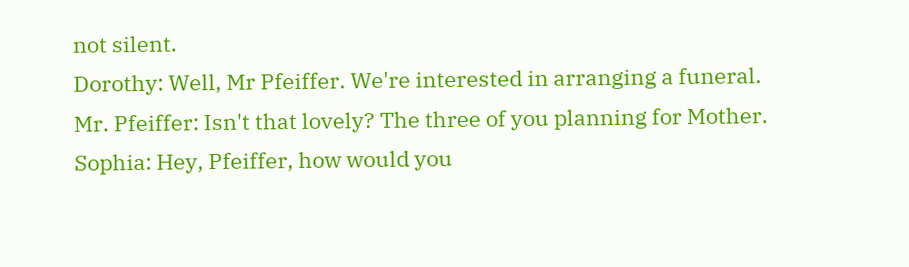not silent.
Dorothy: Well, Mr Pfeiffer. We're interested in arranging a funeral.
Mr. Pfeiffer: Isn't that lovely? The three of you planning for Mother.
Sophia: Hey, Pfeiffer, how would you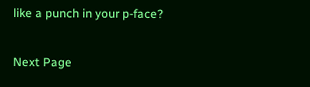like a punch in your p-face?

Next Page